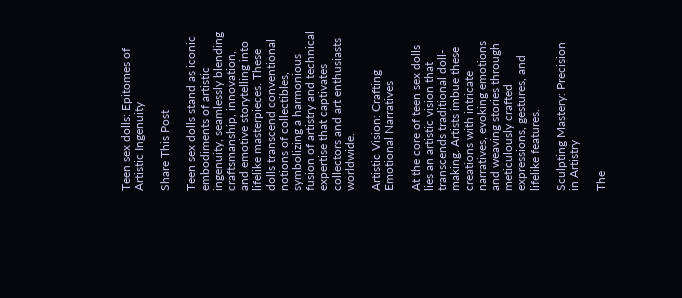Teen sex dolls: Epitomes of Artistic Ingenuity

Share This Post

Teen sex dolls stand as iconic embodiments of artistic ingenuity, seamlessly blending craftsmanship, innovation, and emotive storytelling into lifelike masterpieces. These dolls transcend conventional notions of collectibles, symbolizing a harmonious fusion of artistry and technical expertise that captivates collectors and art enthusiasts worldwide.

Artistic Vision: Crafting Emotional Narratives

At the core of teen sex dolls lies an artistic vision that transcends traditional doll-making. Artists imbue these creations with intricate narratives, evoking emotions and weaving stories through meticulously crafted expressions, gestures, and lifelike features.

Sculpting Mastery: Precision in Artistry

The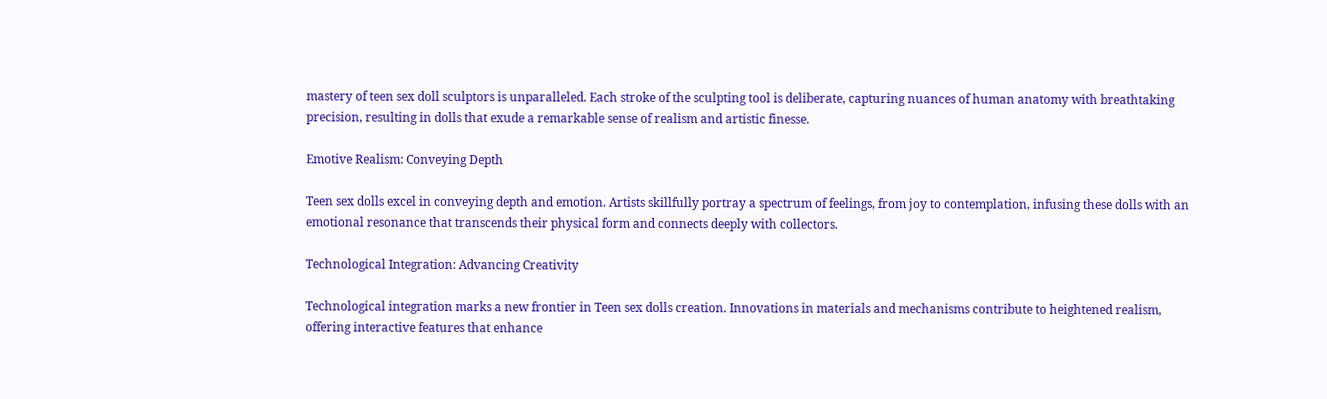mastery of teen sex doll sculptors is unparalleled. Each stroke of the sculpting tool is deliberate, capturing nuances of human anatomy with breathtaking precision, resulting in dolls that exude a remarkable sense of realism and artistic finesse.

Emotive Realism: Conveying Depth

Teen sex dolls excel in conveying depth and emotion. Artists skillfully portray a spectrum of feelings, from joy to contemplation, infusing these dolls with an emotional resonance that transcends their physical form and connects deeply with collectors.

Technological Integration: Advancing Creativity

Technological integration marks a new frontier in Teen sex dolls creation. Innovations in materials and mechanisms contribute to heightened realism, offering interactive features that enhance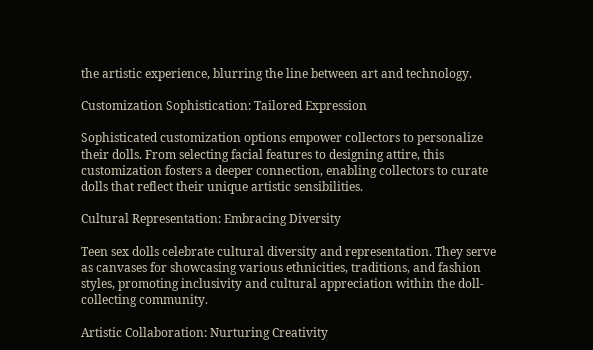the artistic experience, blurring the line between art and technology.

Customization Sophistication: Tailored Expression

Sophisticated customization options empower collectors to personalize their dolls. From selecting facial features to designing attire, this customization fosters a deeper connection, enabling collectors to curate dolls that reflect their unique artistic sensibilities.

Cultural Representation: Embracing Diversity

Teen sex dolls celebrate cultural diversity and representation. They serve as canvases for showcasing various ethnicities, traditions, and fashion styles, promoting inclusivity and cultural appreciation within the doll-collecting community.

Artistic Collaboration: Nurturing Creativity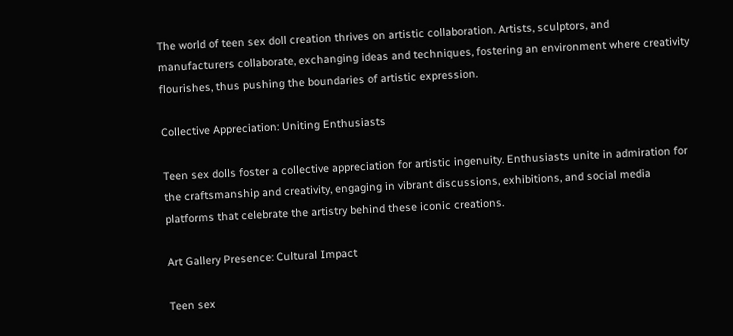The world of teen sex doll creation thrives on artistic collaboration. Artists, sculptors, and manufacturers collaborate, exchanging ideas and techniques, fostering an environment where creativity flourishes, thus pushing the boundaries of artistic expression.

Collective Appreciation: Uniting Enthusiasts

Teen sex dolls foster a collective appreciation for artistic ingenuity. Enthusiasts unite in admiration for the craftsmanship and creativity, engaging in vibrant discussions, exhibitions, and social media platforms that celebrate the artistry behind these iconic creations.

Art Gallery Presence: Cultural Impact

Teen sex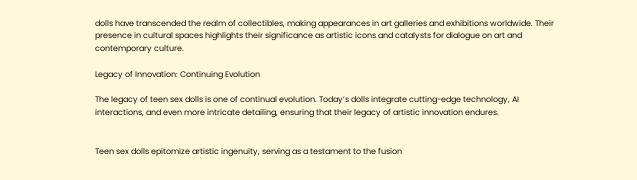dolls have transcended the realm of collectibles, making appearances in art galleries and exhibitions worldwide. Their presence in cultural spaces highlights their significance as artistic icons and catalysts for dialogue on art and contemporary culture.

Legacy of Innovation: Continuing Evolution

The legacy of teen sex dolls is one of continual evolution. Today’s dolls integrate cutting-edge technology, AI interactions, and even more intricate detailing, ensuring that their legacy of artistic innovation endures.


Teen sex dolls epitomize artistic ingenuity, serving as a testament to the fusion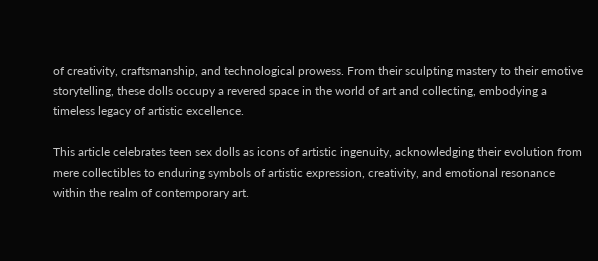of creativity, craftsmanship, and technological prowess. From their sculpting mastery to their emotive storytelling, these dolls occupy a revered space in the world of art and collecting, embodying a timeless legacy of artistic excellence.

This article celebrates teen sex dolls as icons of artistic ingenuity, acknowledging their evolution from mere collectibles to enduring symbols of artistic expression, creativity, and emotional resonance within the realm of contemporary art.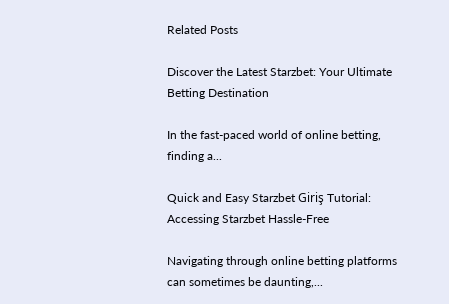Related Posts

Discover the Latest Starzbet: Your Ultimate Betting Destination

In the fast-paced world of online betting, finding a...

Quick and Easy Starzbet Giriş Tutorial: Accessing Starzbet Hassle-Free

Navigating through online betting platforms can sometimes be daunting,...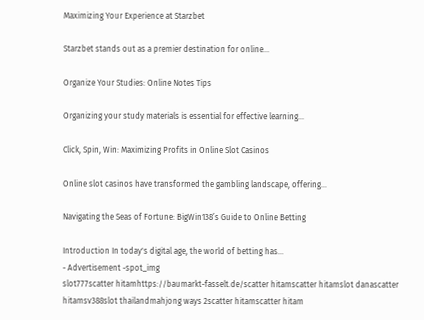Maximizing Your Experience at Starzbet

Starzbet stands out as a premier destination for online...

Organize Your Studies: Online Notes Tips

Organizing your study materials is essential for effective learning...

Click, Spin, Win: Maximizing Profits in Online Slot Casinos

Online slot casinos have transformed the gambling landscape, offering...

Navigating the Seas of Fortune: BigWin138’s Guide to Online Betting

Introduction In today's digital age, the world of betting has...
- Advertisement -spot_img
slot777scatter hitamhttps://baumarkt-fasselt.de/scatter hitamscatter hitamslot danascatter hitamsv388slot thailandmahjong ways 2scatter hitamscatter hitam